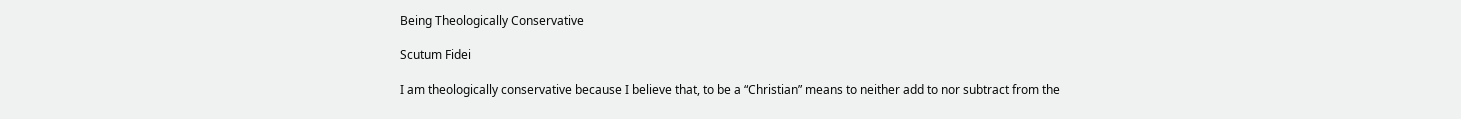Being Theologically Conservative

Scutum Fidei

I am theologically conservative because I believe that, to be a “Christian” means to neither add to nor subtract from the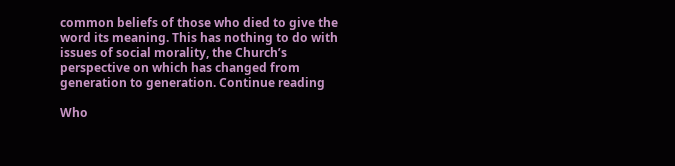common beliefs of those who died to give the word its meaning. This has nothing to do with issues of social morality, the Church’s perspective on which has changed from generation to generation. Continue reading

Who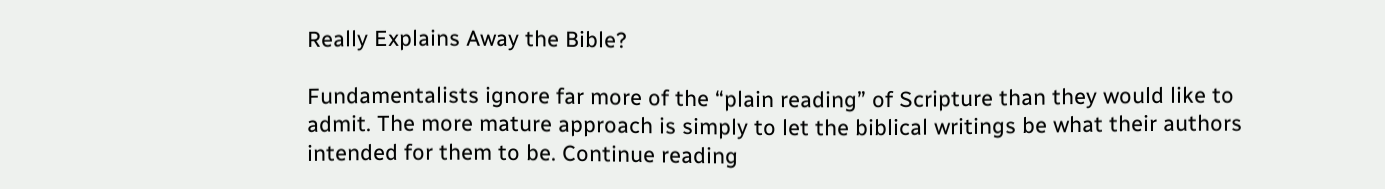Really Explains Away the Bible?

Fundamentalists ignore far more of the “plain reading” of Scripture than they would like to admit. The more mature approach is simply to let the biblical writings be what their authors intended for them to be. Continue reading